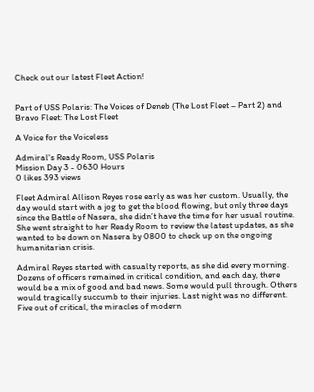Check out our latest Fleet Action!


Part of USS Polaris: The Voices of Deneb (The Lost Fleet – Part 2) and Bravo Fleet: The Lost Fleet

A Voice for the Voiceless

Admiral's Ready Room, USS Polaris
Mission Day 3 - 0630 Hours
0 likes 393 views

Fleet Admiral Allison Reyes rose early as was her custom. Usually, the day would start with a jog to get the blood flowing, but only three days since the Battle of Nasera, she didn’t have the time for her usual routine. She went straight to her Ready Room to review the latest updates, as she wanted to be down on Nasera by 0800 to check up on the ongoing humanitarian crisis.

Admiral Reyes started with casualty reports, as she did every morning. Dozens of officers remained in critical condition, and each day, there would be a mix of good and bad news. Some would pull through. Others would tragically succumb to their injuries. Last night was no different. Five out of critical, the miracles of modern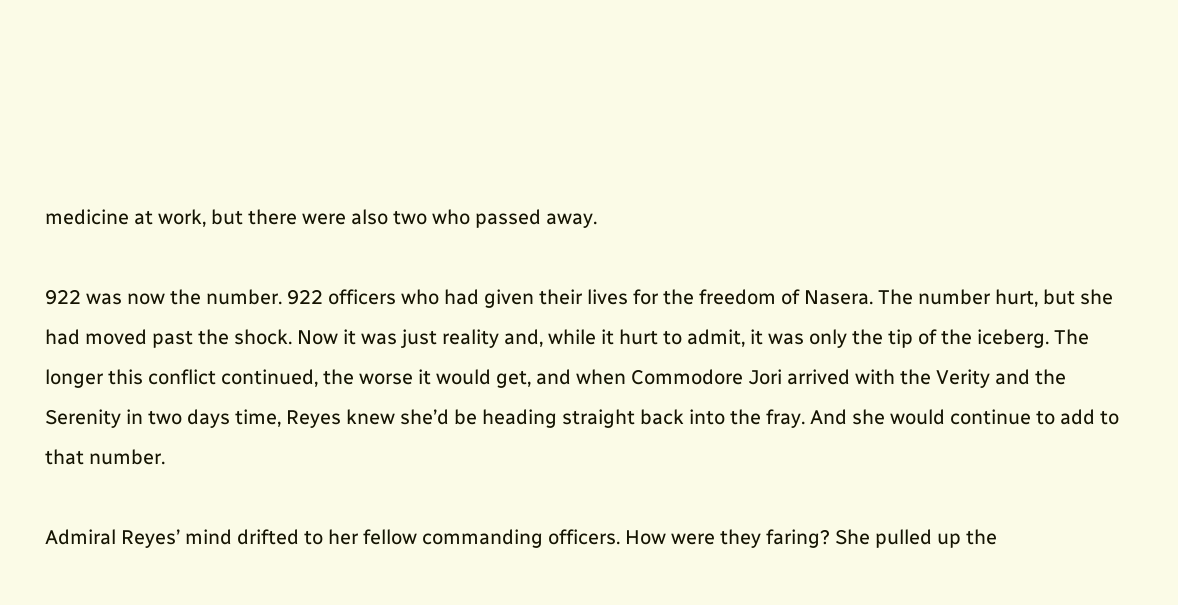medicine at work, but there were also two who passed away.

922 was now the number. 922 officers who had given their lives for the freedom of Nasera. The number hurt, but she had moved past the shock. Now it was just reality and, while it hurt to admit, it was only the tip of the iceberg. The longer this conflict continued, the worse it would get, and when Commodore Jori arrived with the Verity and the Serenity in two days time, Reyes knew she’d be heading straight back into the fray. And she would continue to add to that number.

Admiral Reyes’ mind drifted to her fellow commanding officers. How were they faring? She pulled up the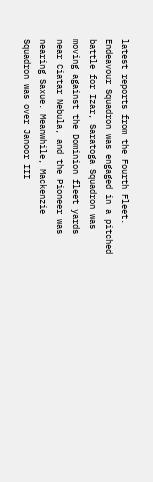latest reports from the Fourth Fleet. Endeavour Squadron was engaged in a pitched battle for Izar, Saratoga Squadron was moving against the Dominion fleet yards near Ciatar Nebula, and the Pioneer was nearing Saxue. Meanwhile, Mackenzie Squadron was over Janoor III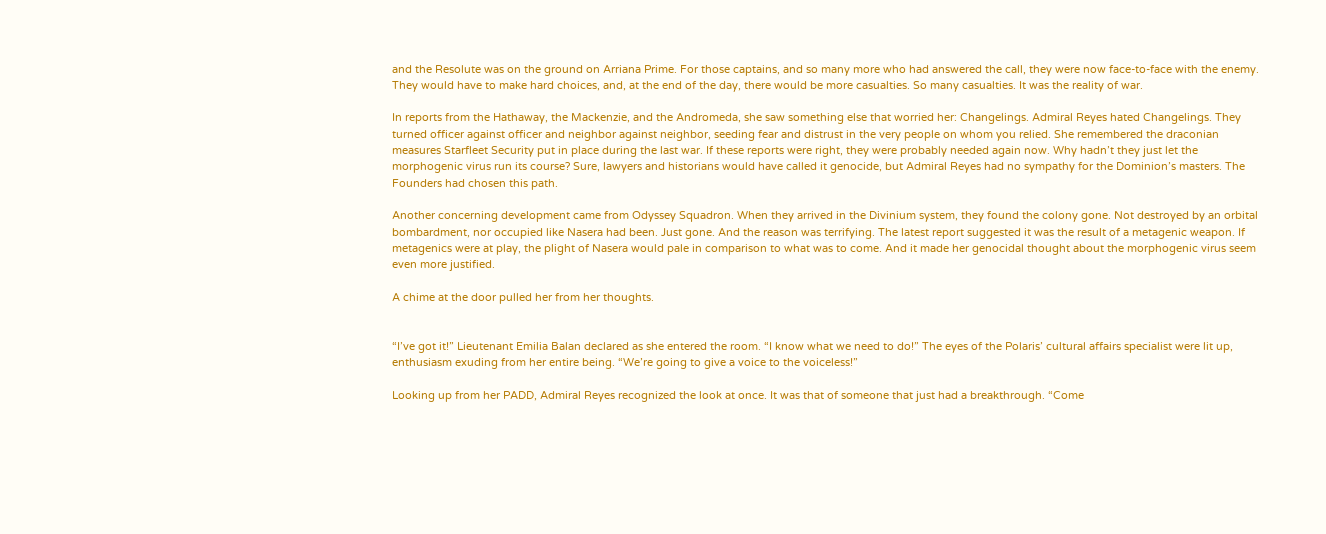and the Resolute was on the ground on Arriana Prime. For those captains, and so many more who had answered the call, they were now face-to-face with the enemy. They would have to make hard choices, and, at the end of the day, there would be more casualties. So many casualties. It was the reality of war.

In reports from the Hathaway, the Mackenzie, and the Andromeda, she saw something else that worried her: Changelings. Admiral Reyes hated Changelings. They turned officer against officer and neighbor against neighbor, seeding fear and distrust in the very people on whom you relied. She remembered the draconian measures Starfleet Security put in place during the last war. If these reports were right, they were probably needed again now. Why hadn’t they just let the morphogenic virus run its course? Sure, lawyers and historians would have called it genocide, but Admiral Reyes had no sympathy for the Dominion’s masters. The Founders had chosen this path.

Another concerning development came from Odyssey Squadron. When they arrived in the Divinium system, they found the colony gone. Not destroyed by an orbital bombardment, nor occupied like Nasera had been. Just gone. And the reason was terrifying. The latest report suggested it was the result of a metagenic weapon. If metagenics were at play, the plight of Nasera would pale in comparison to what was to come. And it made her genocidal thought about the morphogenic virus seem even more justified.

A chime at the door pulled her from her thoughts.


“I’ve got it!” Lieutenant Emilia Balan declared as she entered the room. “I know what we need to do!” The eyes of the Polaris’ cultural affairs specialist were lit up, enthusiasm exuding from her entire being. “We’re going to give a voice to the voiceless!”

Looking up from her PADD, Admiral Reyes recognized the look at once. It was that of someone that just had a breakthrough. “Come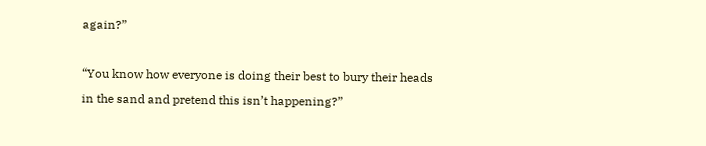again?”

“You know how everyone is doing their best to bury their heads in the sand and pretend this isn’t happening?”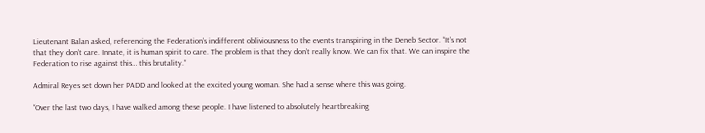Lieutenant Balan asked, referencing the Federation’s indifferent obliviousness to the events transpiring in the Deneb Sector. “It’s not that they don’t care. Innate, it is human spirit to care. The problem is that they don’t really know. We can fix that. We can inspire the Federation to rise against this… this brutality.”

Admiral Reyes set down her PADD and looked at the excited young woman. She had a sense where this was going.

“Over the last two days, I have walked among these people. I have listened to absolutely heartbreaking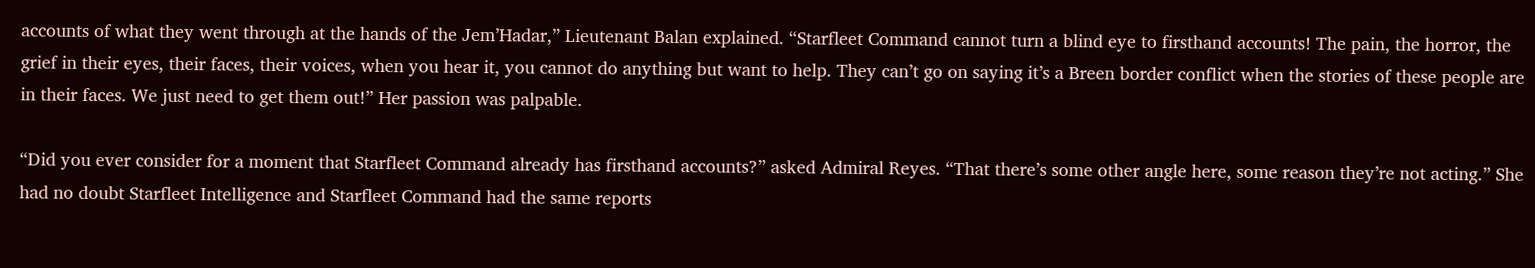accounts of what they went through at the hands of the Jem’Hadar,” Lieutenant Balan explained. “Starfleet Command cannot turn a blind eye to firsthand accounts! The pain, the horror, the grief in their eyes, their faces, their voices, when you hear it, you cannot do anything but want to help. They can’t go on saying it’s a Breen border conflict when the stories of these people are in their faces. We just need to get them out!” Her passion was palpable.

“Did you ever consider for a moment that Starfleet Command already has firsthand accounts?” asked Admiral Reyes. “That there’s some other angle here, some reason they’re not acting.” She had no doubt Starfleet Intelligence and Starfleet Command had the same reports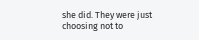she did. They were just choosing not to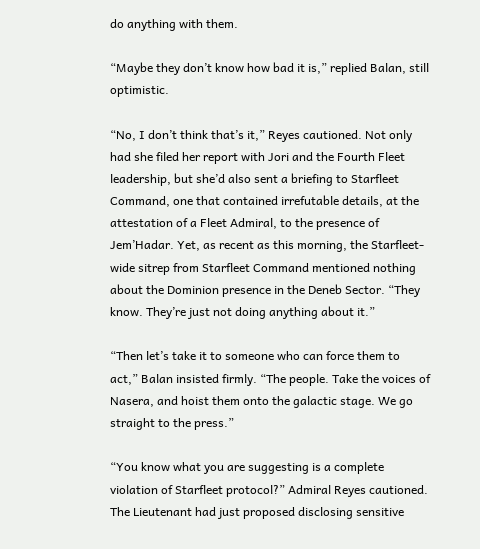do anything with them.

“Maybe they don’t know how bad it is,” replied Balan, still optimistic.

“No, I don’t think that’s it,” Reyes cautioned. Not only had she filed her report with Jori and the Fourth Fleet leadership, but she’d also sent a briefing to Starfleet Command, one that contained irrefutable details, at the attestation of a Fleet Admiral, to the presence of Jem’Hadar. Yet, as recent as this morning, the Starfleet-wide sitrep from Starfleet Command mentioned nothing about the Dominion presence in the Deneb Sector. “They know. They’re just not doing anything about it.”

“Then let’s take it to someone who can force them to act,” Balan insisted firmly. “The people. Take the voices of Nasera, and hoist them onto the galactic stage. We go straight to the press.”

“You know what you are suggesting is a complete violation of Starfleet protocol?” Admiral Reyes cautioned. The Lieutenant had just proposed disclosing sensitive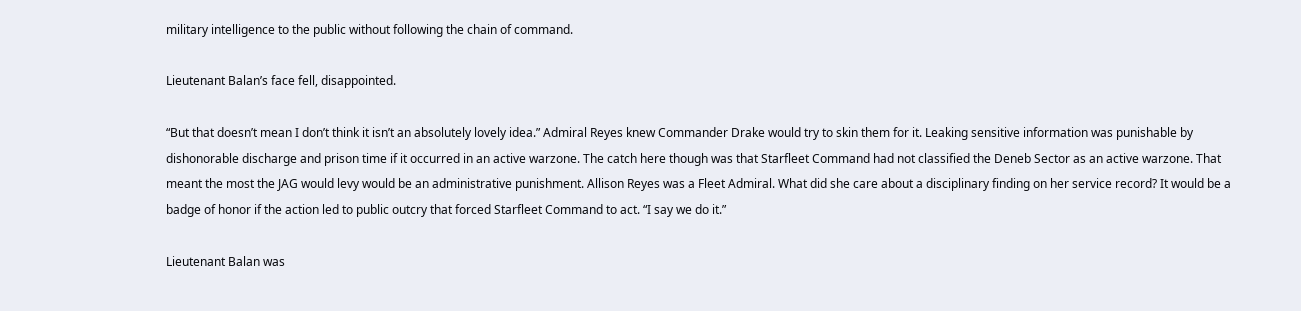military intelligence to the public without following the chain of command.

Lieutenant Balan’s face fell, disappointed.

“But that doesn’t mean I don’t think it isn’t an absolutely lovely idea.” Admiral Reyes knew Commander Drake would try to skin them for it. Leaking sensitive information was punishable by dishonorable discharge and prison time if it occurred in an active warzone. The catch here though was that Starfleet Command had not classified the Deneb Sector as an active warzone. That meant the most the JAG would levy would be an administrative punishment. Allison Reyes was a Fleet Admiral. What did she care about a disciplinary finding on her service record? It would be a badge of honor if the action led to public outcry that forced Starfleet Command to act. “I say we do it.”

Lieutenant Balan was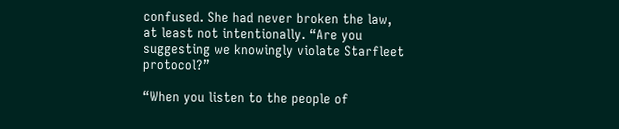confused. She had never broken the law, at least not intentionally. “Are you suggesting we knowingly violate Starfleet protocol?”

“When you listen to the people of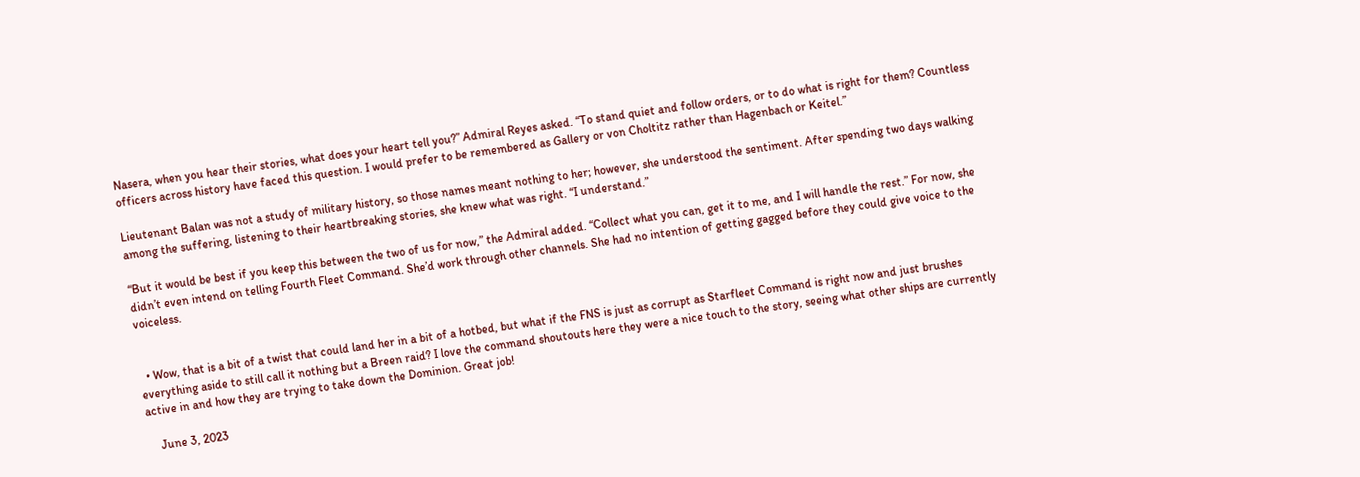Nasera, when you hear their stories, what does your heart tell you?” Admiral Reyes asked. “To stand quiet and follow orders, or to do what is right for them? Countless officers across history have faced this question. I would prefer to be remembered as Gallery or von Choltitz rather than Hagenbach or Keitel.”

Lieutenant Balan was not a study of military history, so those names meant nothing to her; however, she understood the sentiment. After spending two days walking among the suffering, listening to their heartbreaking stories, she knew what was right. “I understand.”

“But it would be best if you keep this between the two of us for now,” the Admiral added. “Collect what you can, get it to me, and I will handle the rest.” For now, she didn’t even intend on telling Fourth Fleet Command. She’d work through other channels. She had no intention of getting gagged before they could give voice to the voiceless.


  • Wow, that is a bit of a twist that could land her in a bit of a hotbed, but what if the FNS is just as corrupt as Starfleet Command is right now and just brushes everything aside to still call it nothing but a Breen raid? I love the command shoutouts here they were a nice touch to the story, seeing what other ships are currently active in and how they are trying to take down the Dominion. Great job!

    June 3, 2023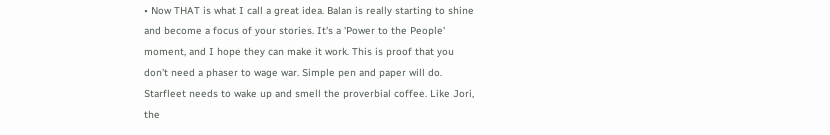• Now THAT is what I call a great idea. Balan is really starting to shine and become a focus of your stories. It's a 'Power to the People' moment, and I hope they can make it work. This is proof that you don't need a phaser to wage war. Simple pen and paper will do. Starfleet needs to wake up and smell the proverbial coffee. Like Jori, the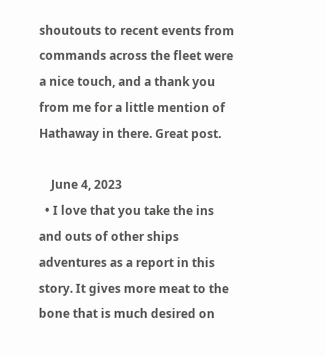shoutouts to recent events from commands across the fleet were a nice touch, and a thank you from me for a little mention of Hathaway in there. Great post.

    June 4, 2023
  • I love that you take the ins and outs of other ships adventures as a report in this story. It gives more meat to the bone that is much desired on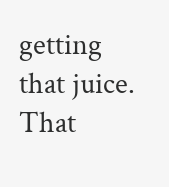getting that juice. That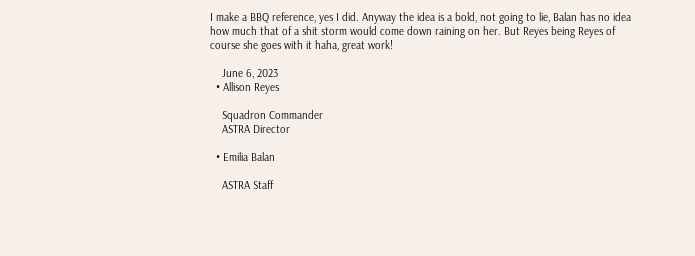I make a BBQ reference, yes I did. Anyway the idea is a bold, not going to lie, Balan has no idea how much that of a shit storm would come down raining on her. But Reyes being Reyes of course she goes with it haha, great work!

    June 6, 2023
  • Allison Reyes

    Squadron Commander
    ASTRA Director

  • Emilia Balan

    ASTRA Staff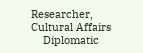Researcher, Cultural Affairs
    Diplomatic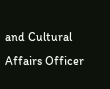and Cultural Affairs Officer